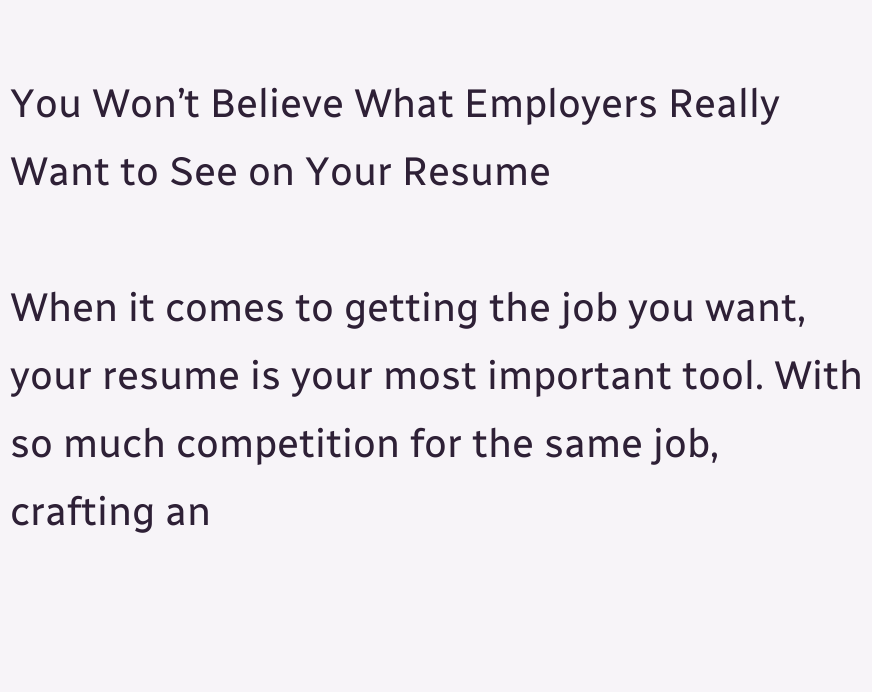You Won’t Believe What Employers Really Want to See on Your Resume

When it comes to getting the job you want, your resume is your most important tool. With so much competition for the same job, crafting an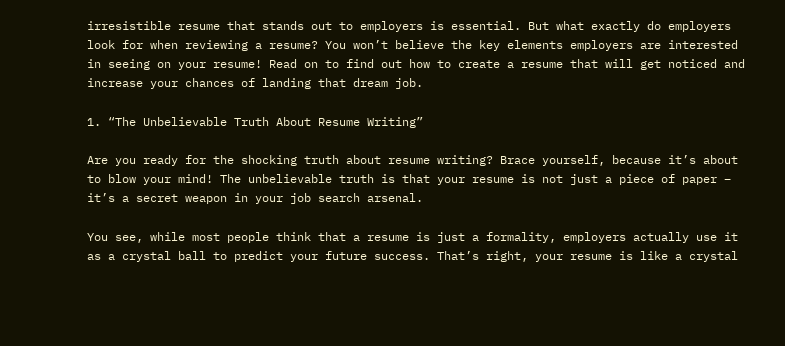irresistible resume that stands out to employers is essential. But what exactly do employers look for when reviewing a resume? You won’t believe the key elements employers are interested in seeing on your resume! Read on to find out how to create a resume that will get noticed and increase your chances of landing that dream job.

1. “The Unbelievable Truth About Resume Writing”

Are you ready for the shocking truth about resume writing? Brace yourself, because it’s about to blow your mind! The unbelievable truth is that your resume is not just a piece of paper – it’s a secret weapon in your job search arsenal.

You see, while most people think that a resume is just a formality, employers actually use it as a crystal ball to predict your future success. That’s right, your resume is like a crystal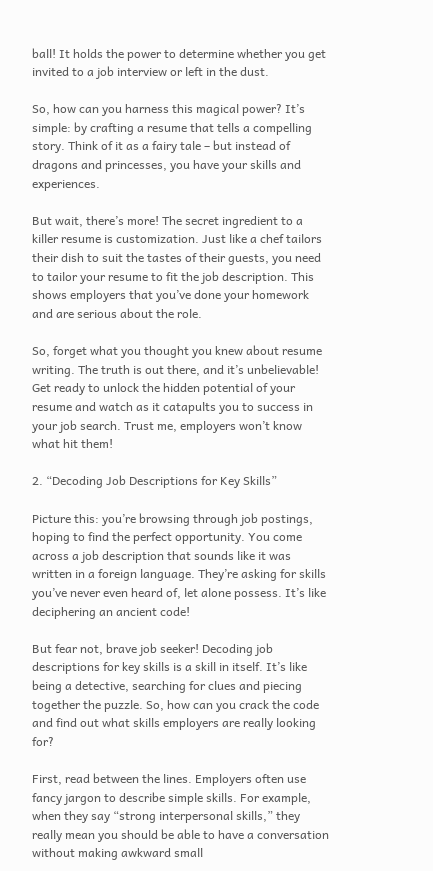ball! It holds the power to determine whether you get invited to a job interview or left in the dust.

So, how can you harness this magical power? It’s simple: by crafting a resume that tells a compelling story. Think of it as a fairy tale – but instead of dragons and princesses, you have your skills and experiences.

But wait, there’s more! The secret ingredient to a killer resume is customization. Just like a chef tailors their dish to suit the tastes of their guests, you need to tailor your resume to fit the job description. This shows employers that you’ve done your homework and are serious about the role.

So, forget what you thought you knew about resume writing. The truth is out there, and it’s unbelievable! Get ready to unlock the hidden potential of your resume and watch as it catapults you to success in your job search. Trust me, employers won’t know what hit them!

2. “Decoding Job Descriptions for Key Skills”

Picture this: you’re browsing through job postings, hoping to find the perfect opportunity. You come across a job description that sounds like it was written in a foreign language. They’re asking for skills you’ve never even heard of, let alone possess. It’s like deciphering an ancient code!

But fear not, brave job seeker! Decoding job descriptions for key skills is a skill in itself. It’s like being a detective, searching for clues and piecing together the puzzle. So, how can you crack the code and find out what skills employers are really looking for?

First, read between the lines. Employers often use fancy jargon to describe simple skills. For example, when they say “strong interpersonal skills,” they really mean you should be able to have a conversation without making awkward small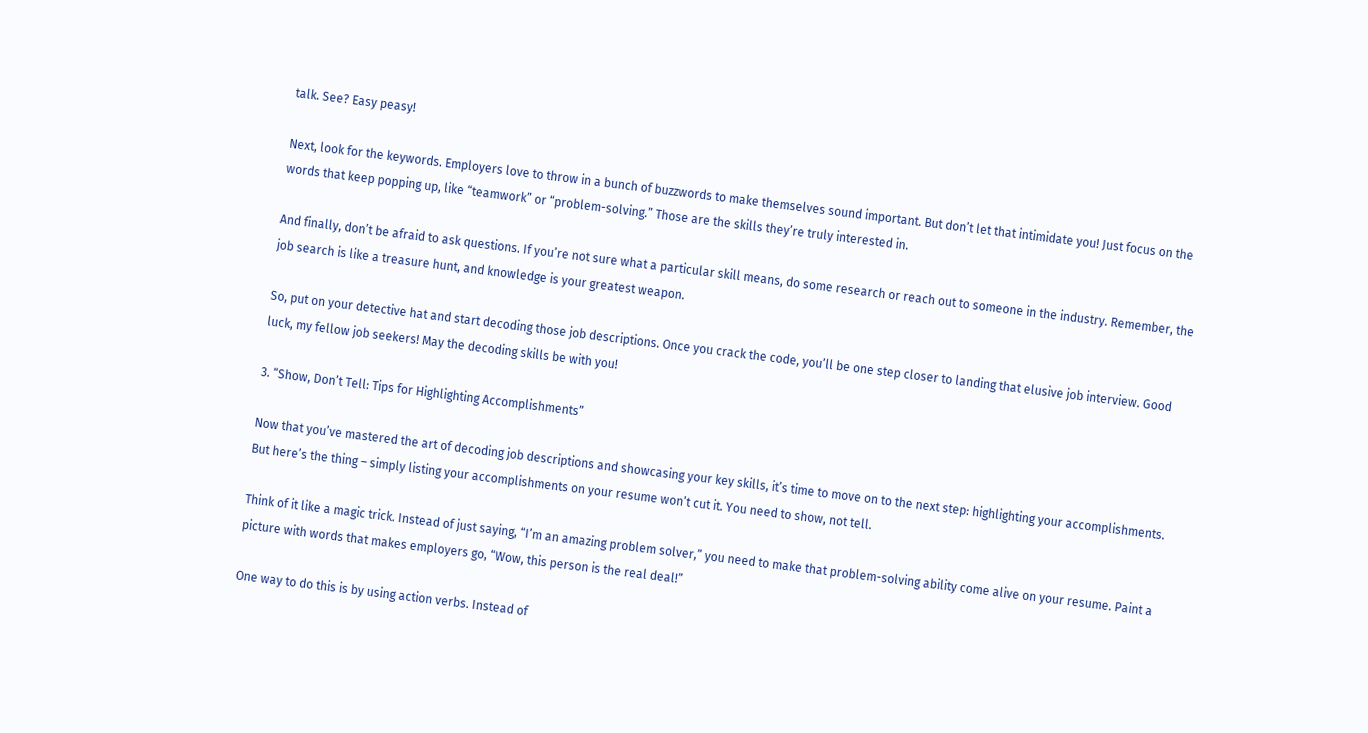talk. See? Easy peasy!

Next, look for the keywords. Employers love to throw in a bunch of buzzwords to make themselves sound important. But don’t let that intimidate you! Just focus on the words that keep popping up, like “teamwork” or “problem-solving.” Those are the skills they’re truly interested in.

And finally, don’t be afraid to ask questions. If you’re not sure what a particular skill means, do some research or reach out to someone in the industry. Remember, the job search is like a treasure hunt, and knowledge is your greatest weapon.

So, put on your detective hat and start decoding those job descriptions. Once you crack the code, you’ll be one step closer to landing that elusive job interview. Good luck, my fellow job seekers! May the decoding skills be with you!

3. “Show, Don’t Tell: Tips for Highlighting Accomplishments”

Now that you’ve mastered the art of decoding job descriptions and showcasing your key skills, it’s time to move on to the next step: highlighting your accomplishments. But here’s the thing – simply listing your accomplishments on your resume won’t cut it. You need to show, not tell.

Think of it like a magic trick. Instead of just saying, “I’m an amazing problem solver,” you need to make that problem-solving ability come alive on your resume. Paint a picture with words that makes employers go, “Wow, this person is the real deal!”

One way to do this is by using action verbs. Instead of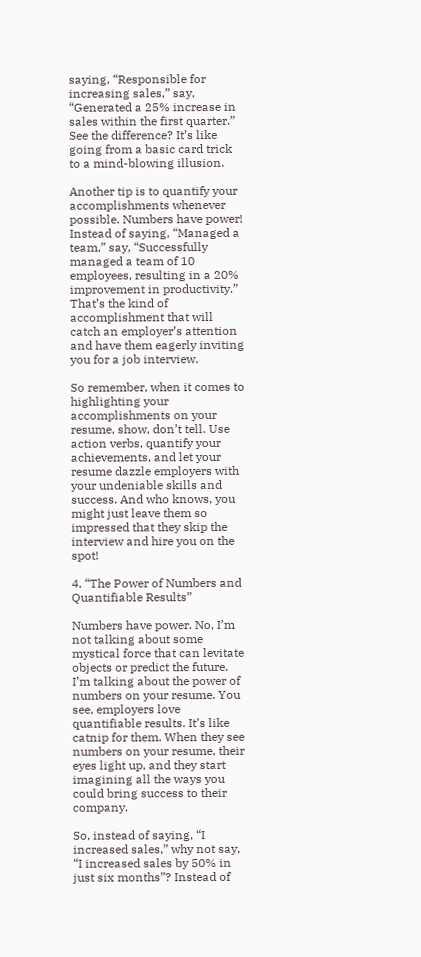saying, “Responsible for increasing sales,” say, “Generated a 25% increase in sales within the first quarter.” See the difference? It’s like going from a basic card trick to a mind-blowing illusion.

Another tip is to quantify your accomplishments whenever possible. Numbers have power! Instead of saying, “Managed a team,” say, “Successfully managed a team of 10 employees, resulting in a 20% improvement in productivity.” That’s the kind of accomplishment that will catch an employer’s attention and have them eagerly inviting you for a job interview.

So remember, when it comes to highlighting your accomplishments on your resume, show, don’t tell. Use action verbs, quantify your achievements, and let your resume dazzle employers with your undeniable skills and success. And who knows, you might just leave them so impressed that they skip the interview and hire you on the spot!

4. “The Power of Numbers and Quantifiable Results”

Numbers have power. No, I’m not talking about some mystical force that can levitate objects or predict the future. I’m talking about the power of numbers on your resume. You see, employers love quantifiable results. It’s like catnip for them. When they see numbers on your resume, their eyes light up, and they start imagining all the ways you could bring success to their company.

So, instead of saying, “I increased sales,” why not say, “I increased sales by 50% in just six months”? Instead of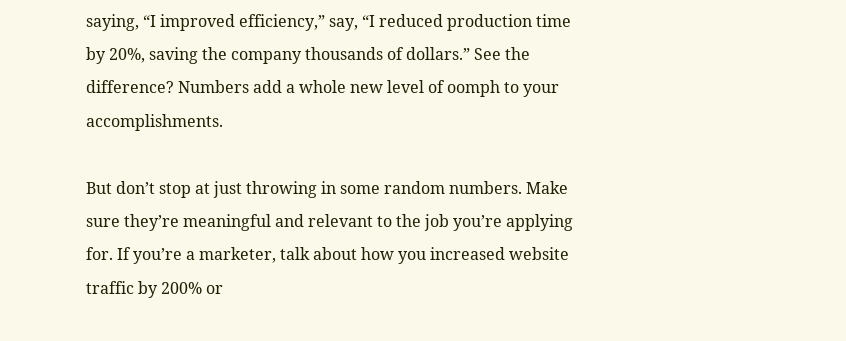saying, “I improved efficiency,” say, “I reduced production time by 20%, saving the company thousands of dollars.” See the difference? Numbers add a whole new level of oomph to your accomplishments.

But don’t stop at just throwing in some random numbers. Make sure they’re meaningful and relevant to the job you’re applying for. If you’re a marketer, talk about how you increased website traffic by 200% or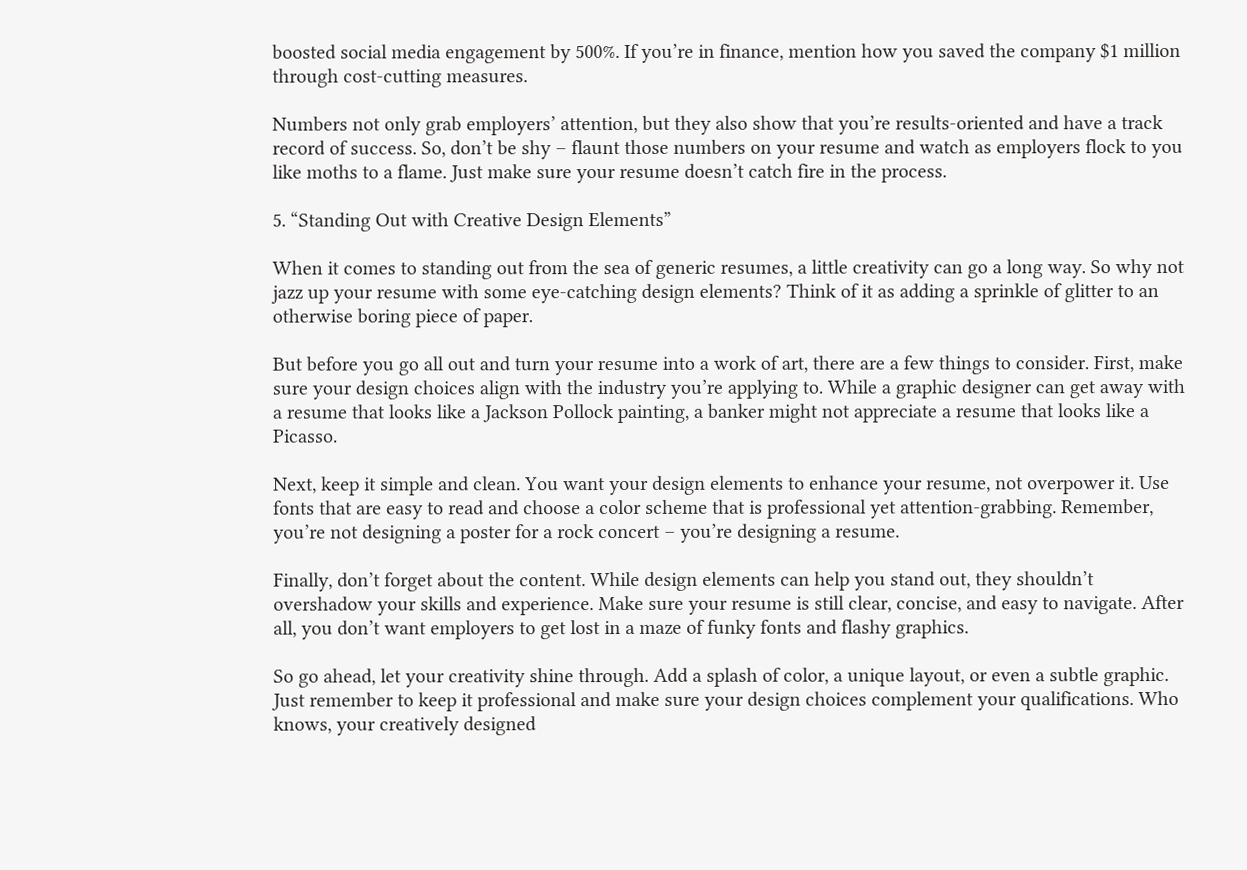boosted social media engagement by 500%. If you’re in finance, mention how you saved the company $1 million through cost-cutting measures.

Numbers not only grab employers’ attention, but they also show that you’re results-oriented and have a track record of success. So, don’t be shy – flaunt those numbers on your resume and watch as employers flock to you like moths to a flame. Just make sure your resume doesn’t catch fire in the process.

5. “Standing Out with Creative Design Elements”

When it comes to standing out from the sea of generic resumes, a little creativity can go a long way. So why not jazz up your resume with some eye-catching design elements? Think of it as adding a sprinkle of glitter to an otherwise boring piece of paper.

But before you go all out and turn your resume into a work of art, there are a few things to consider. First, make sure your design choices align with the industry you’re applying to. While a graphic designer can get away with a resume that looks like a Jackson Pollock painting, a banker might not appreciate a resume that looks like a Picasso.

Next, keep it simple and clean. You want your design elements to enhance your resume, not overpower it. Use fonts that are easy to read and choose a color scheme that is professional yet attention-grabbing. Remember, you’re not designing a poster for a rock concert – you’re designing a resume.

Finally, don’t forget about the content. While design elements can help you stand out, they shouldn’t overshadow your skills and experience. Make sure your resume is still clear, concise, and easy to navigate. After all, you don’t want employers to get lost in a maze of funky fonts and flashy graphics.

So go ahead, let your creativity shine through. Add a splash of color, a unique layout, or even a subtle graphic. Just remember to keep it professional and make sure your design choices complement your qualifications. Who knows, your creatively designed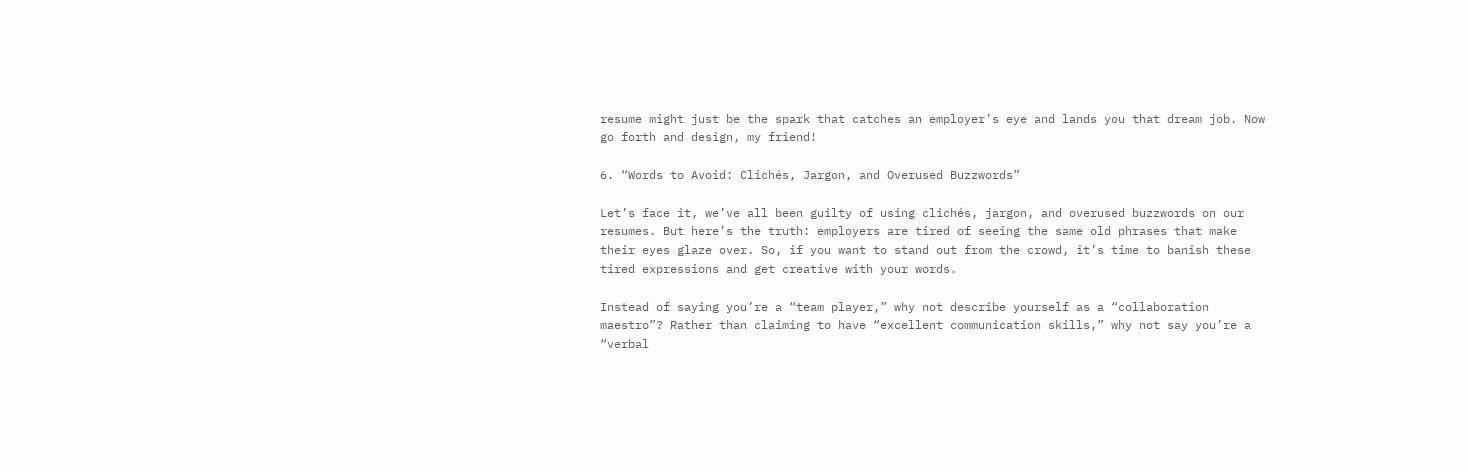resume might just be the spark that catches an employer’s eye and lands you that dream job. Now go forth and design, my friend!

6. “Words to Avoid: Clichés, Jargon, and Overused Buzzwords”

Let’s face it, we’ve all been guilty of using clichés, jargon, and overused buzzwords on our resumes. But here’s the truth: employers are tired of seeing the same old phrases that make their eyes glaze over. So, if you want to stand out from the crowd, it’s time to banish these tired expressions and get creative with your words.

Instead of saying you’re a “team player,” why not describe yourself as a “collaboration maestro”? Rather than claiming to have “excellent communication skills,” why not say you’re a “verbal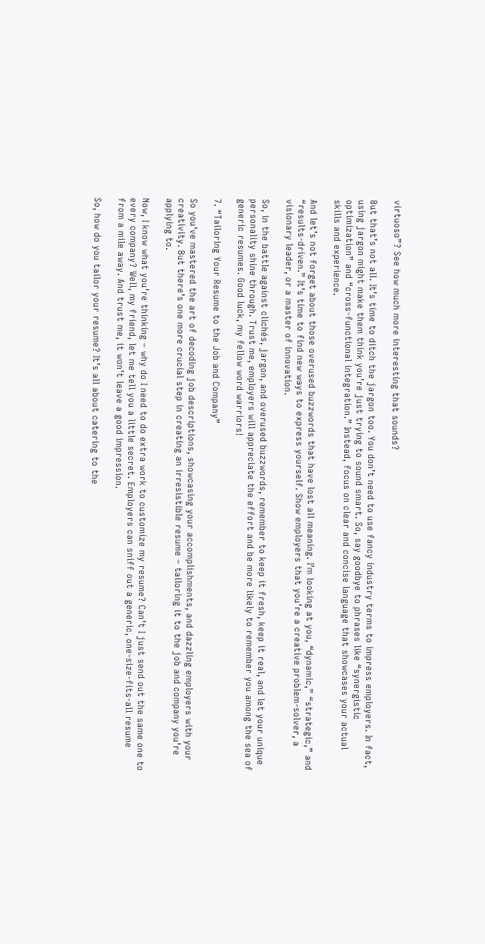virtuoso”? See how much more interesting that sounds?

But that’s not all. It’s time to ditch the jargon too. You don’t need to use fancy industry terms to impress employers. In fact, using jargon might make them think you’re just trying to sound smart. So, say goodbye to phrases like “synergistic optimization” and “cross-functional integration.” Instead, focus on clear and concise language that showcases your actual skills and experience.

And let’s not forget about those overused buzzwords that have lost all meaning. I’m looking at you, “dynamic,” “strategic,” and “results-driven.” It’s time to find new ways to express yourself. Show employers that you’re a creative problem-solver, a visionary leader, or a master of innovation.

So, in the battle against clichés, jargon, and overused buzzwords, remember to keep it fresh, keep it real, and let your unique personality shine through. Trust me, employers will appreciate the effort and be more likely to remember you among the sea of generic resumes. Good luck, my fellow word warriors!

7. “Tailoring Your Resume to the Job and Company”

So you’ve mastered the art of decoding job descriptions, showcasing your accomplishments, and dazzling employers with your creativity. But there’s one more crucial step in creating an irresistible resume – tailoring it to the job and company you’re applying to.

Now, I know what you’re thinking – why do I need to do extra work to customize my resume? Can’t I just send out the same one to every company? Well, my friend, let me tell you a little secret. Employers can sniff out a generic, one-size-fits-all resume from a mile away. And trust me, it won’t leave a good impression.

So, how do you tailor your resume? It’s all about catering to the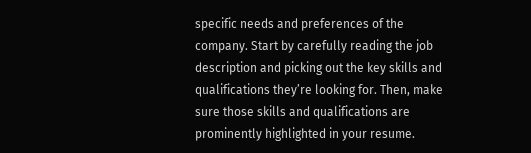specific needs and preferences of the company. Start by carefully reading the job description and picking out the key skills and qualifications they’re looking for. Then, make sure those skills and qualifications are prominently highlighted in your resume.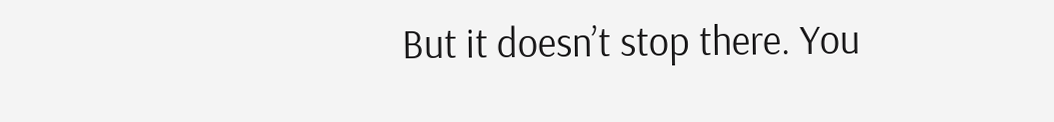But it doesn’t stop there. You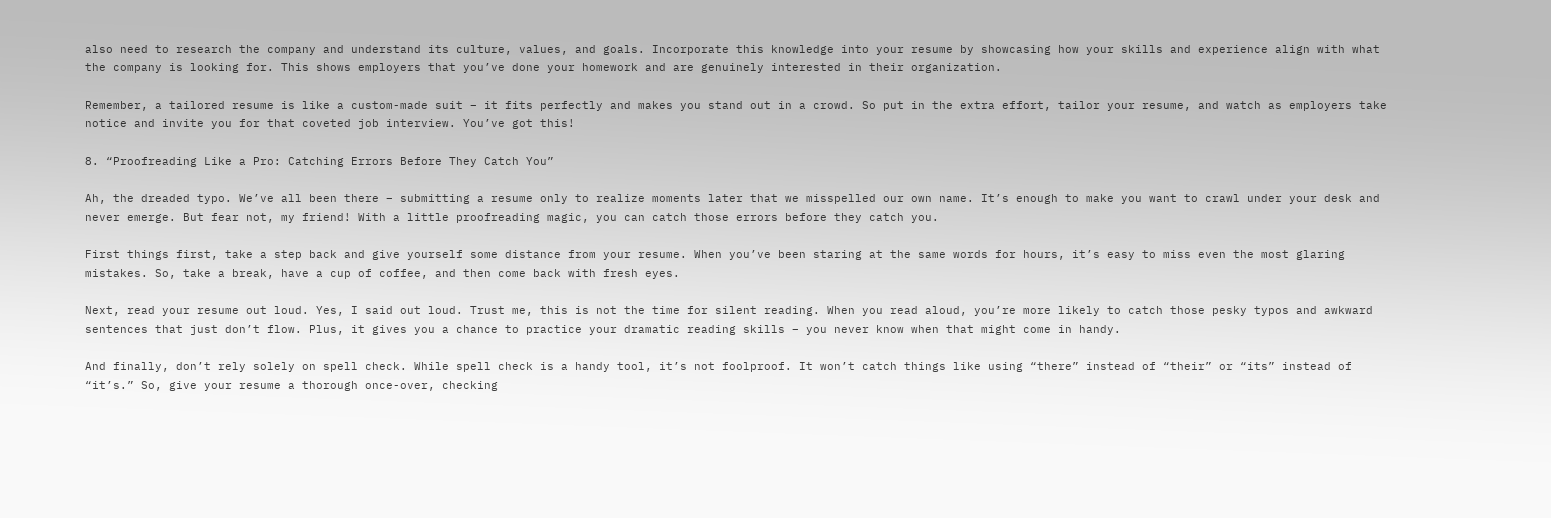also need to research the company and understand its culture, values, and goals. Incorporate this knowledge into your resume by showcasing how your skills and experience align with what the company is looking for. This shows employers that you’ve done your homework and are genuinely interested in their organization.

Remember, a tailored resume is like a custom-made suit – it fits perfectly and makes you stand out in a crowd. So put in the extra effort, tailor your resume, and watch as employers take notice and invite you for that coveted job interview. You’ve got this!

8. “Proofreading Like a Pro: Catching Errors Before They Catch You”

Ah, the dreaded typo. We’ve all been there – submitting a resume only to realize moments later that we misspelled our own name. It’s enough to make you want to crawl under your desk and never emerge. But fear not, my friend! With a little proofreading magic, you can catch those errors before they catch you.

First things first, take a step back and give yourself some distance from your resume. When you’ve been staring at the same words for hours, it’s easy to miss even the most glaring mistakes. So, take a break, have a cup of coffee, and then come back with fresh eyes.

Next, read your resume out loud. Yes, I said out loud. Trust me, this is not the time for silent reading. When you read aloud, you’re more likely to catch those pesky typos and awkward sentences that just don’t flow. Plus, it gives you a chance to practice your dramatic reading skills – you never know when that might come in handy.

And finally, don’t rely solely on spell check. While spell check is a handy tool, it’s not foolproof. It won’t catch things like using “there” instead of “their” or “its” instead of “it’s.” So, give your resume a thorough once-over, checking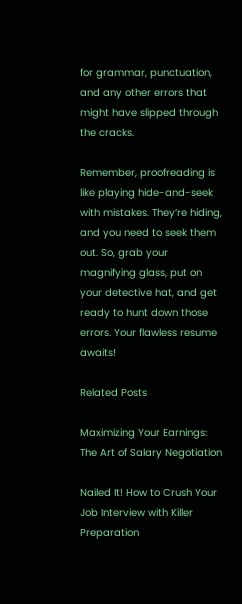for grammar, punctuation, and any other errors that might have slipped through the cracks.

Remember, proofreading is like playing hide-and-seek with mistakes. They’re hiding, and you need to seek them out. So, grab your magnifying glass, put on your detective hat, and get ready to hunt down those errors. Your flawless resume awaits!

Related Posts

Maximizing Your Earnings: The Art of Salary Negotiation

Nailed It! How to Crush Your Job Interview with Killer Preparation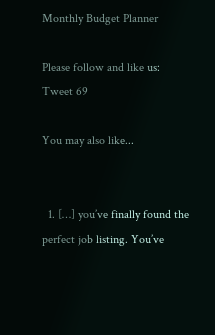Monthly Budget Planner

Please follow and like us:
Tweet 69

You may also like...


  1. […] you’ve finally found the perfect job listing. You’ve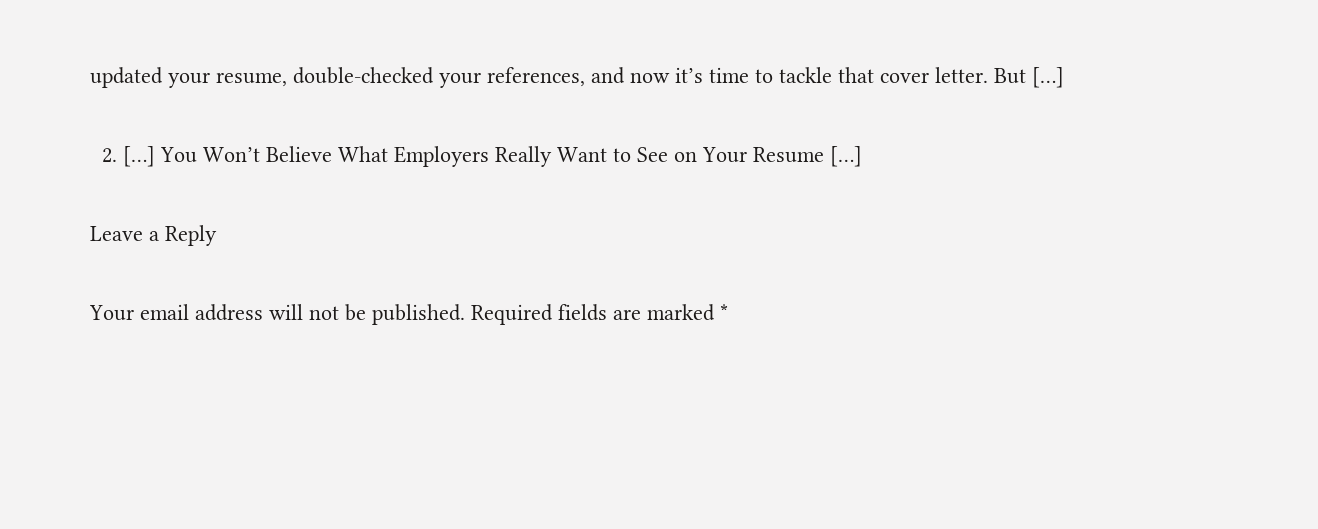updated your resume, double-checked your references, and now it’s time to tackle that cover letter. But […]

  2. […] You Won’t Believe What Employers Really Want to See on Your Resume […]

Leave a Reply

Your email address will not be published. Required fields are marked *